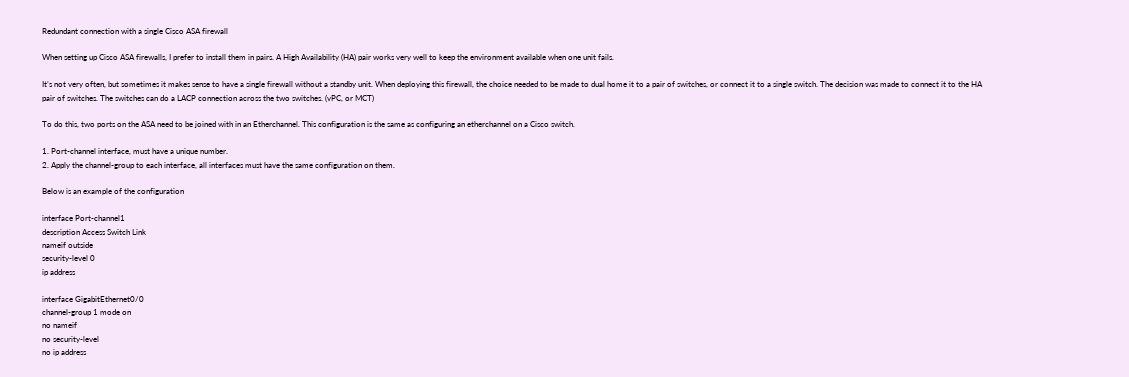Redundant connection with a single Cisco ASA firewall

When setting up Cisco ASA firewalls, I prefer to install them in pairs. A High Availability (HA) pair works very well to keep the environment available when one unit fails.

It’s not very often, but sometimes it makes sense to have a single firewall without a standby unit. When deploying this firewall, the choice needed to be made to dual home it to a pair of switches, or connect it to a single switch. The decision was made to connect it to the HA pair of switches. The switches can do a LACP connection across the two switches. (vPC, or MCT)

To do this, two ports on the ASA need to be joined with in an Etherchannel. This configuration is the same as configuring an etherchannel on a Cisco switch.

1. Port-channel interface, must have a unique number.
2. Apply the channel-group to each interface, all interfaces must have the same configuration on them.

Below is an example of the configuration

interface Port-channel1
description Access Switch Link
nameif outside
security-level 0
ip address

interface GigabitEthernet0/0
channel-group 1 mode on
no nameif
no security-level
no ip address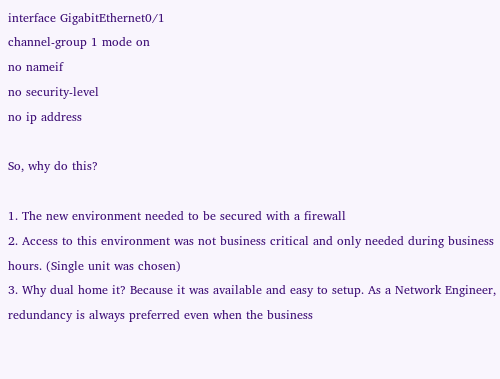interface GigabitEthernet0/1
channel-group 1 mode on
no nameif
no security-level
no ip address

So, why do this?

1. The new environment needed to be secured with a firewall
2. Access to this environment was not business critical and only needed during business hours. (Single unit was chosen)
3. Why dual home it? Because it was available and easy to setup. As a Network Engineer, redundancy is always preferred even when the business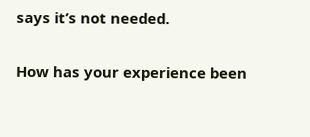says it’s not needed.

How has your experience been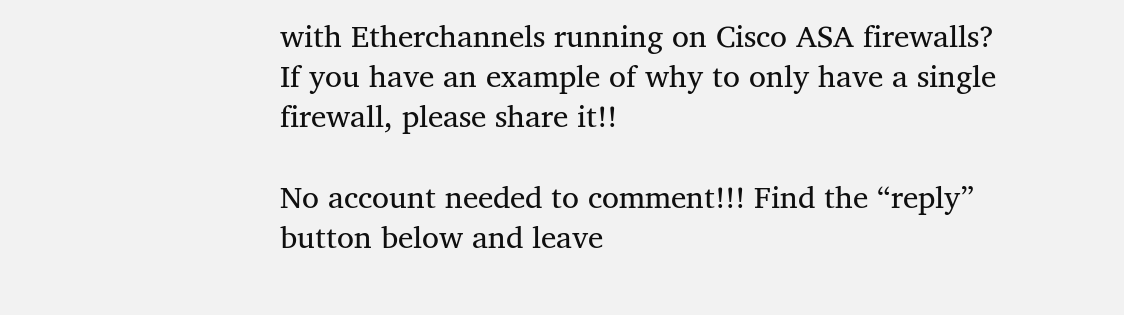with Etherchannels running on Cisco ASA firewalls?
If you have an example of why to only have a single firewall, please share it!!

No account needed to comment!!! Find the “reply” button below and leave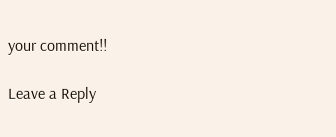your comment!!

Leave a Reply